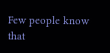Few people know that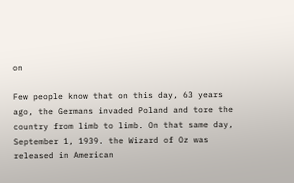on

Few people know that on this day, 63 years ago, the Germans invaded Poland and tore the country from limb to limb. On that same day, September 1, 1939. the Wizard of Oz was released in American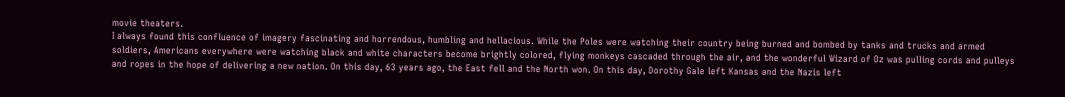movie theaters.
I always found this confluence of imagery fascinating and horrendous, humbling and hellacious. While the Poles were watching their country being burned and bombed by tanks and trucks and armed soldiers, Americans everywhere were watching black and white characters become brightly colored, flying monkeys cascaded through the air, and the wonderful Wizard of Oz was pulling cords and pulleys and ropes in the hope of delivering a new nation. On this day, 63 years ago, the East fell and the North won. On this day, Dorothy Gale left Kansas and the Nazis left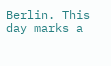Berlin. This day marks a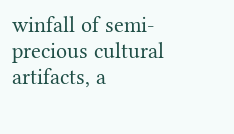winfall of semi-precious cultural artifacts, a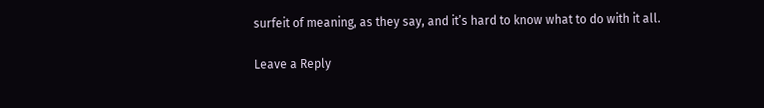surfeit of meaning, as they say, and it’s hard to know what to do with it all.

Leave a Reply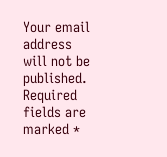Your email address will not be published. Required fields are marked *